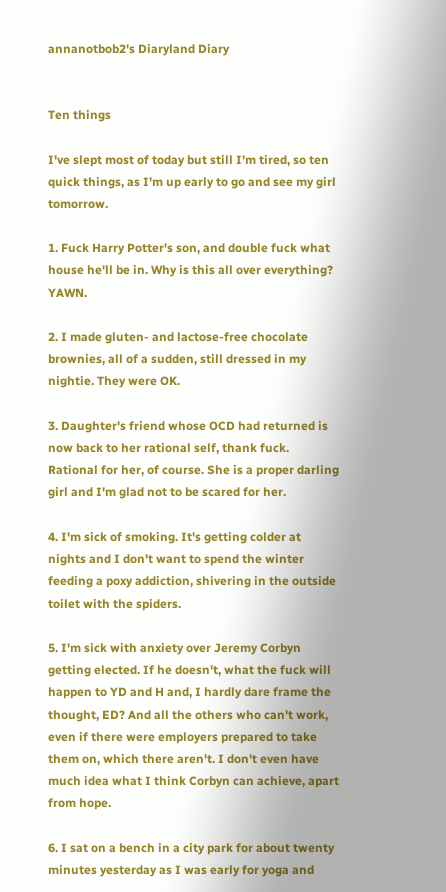annanotbob2's Diaryland Diary


Ten things

I've slept most of today but still I'm tired, so ten quick things, as I'm up early to go and see my girl tomorrow.

1. Fuck Harry Potter's son, and double fuck what house he'll be in. Why is this all over everything? YAWN.

2. I made gluten- and lactose-free chocolate brownies, all of a sudden, still dressed in my nightie. They were OK.

3. Daughter's friend whose OCD had returned is now back to her rational self, thank fuck. Rational for her, of course. She is a proper darling girl and I'm glad not to be scared for her.

4. I'm sick of smoking. It's getting colder at nights and I don't want to spend the winter feeding a poxy addiction, shivering in the outside toilet with the spiders.

5. I'm sick with anxiety over Jeremy Corbyn getting elected. If he doesn't, what the fuck will happen to YD and H and, I hardly dare frame the thought, ED? And all the others who can't work, even if there were employers prepared to take them on, which there aren't. I don't even have much idea what I think Corbyn can achieve, apart from hope.

6. I sat on a bench in a city park for about twenty minutes yesterday as I was early for yoga and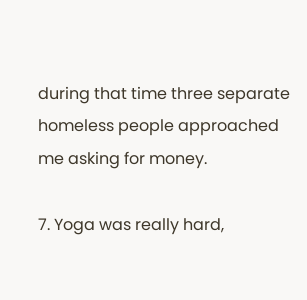during that time three separate homeless people approached me asking for money.

7. Yoga was really hard,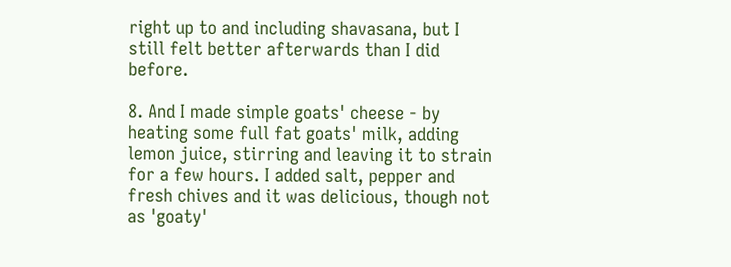right up to and including shavasana, but I still felt better afterwards than I did before.

8. And I made simple goats' cheese - by heating some full fat goats' milk, adding lemon juice, stirring and leaving it to strain for a few hours. I added salt, pepper and fresh chives and it was delicious, though not as 'goaty'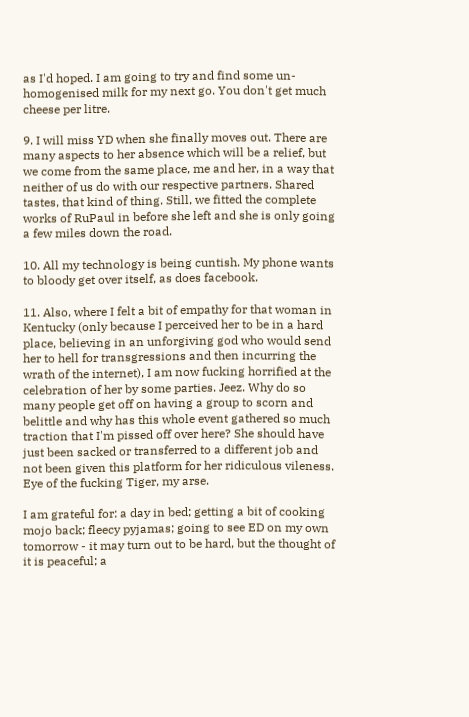as I'd hoped. I am going to try and find some un-homogenised milk for my next go. You don't get much cheese per litre.

9. I will miss YD when she finally moves out. There are many aspects to her absence which will be a relief, but we come from the same place, me and her, in a way that neither of us do with our respective partners. Shared tastes, that kind of thing. Still, we fitted the complete works of RuPaul in before she left and she is only going a few miles down the road.

10. All my technology is being cuntish. My phone wants to bloody get over itself, as does facebook.

11. Also, where I felt a bit of empathy for that woman in Kentucky (only because I perceived her to be in a hard place, believing in an unforgiving god who would send her to hell for transgressions and then incurring the wrath of the internet), I am now fucking horrified at the celebration of her by some parties. Jeez. Why do so many people get off on having a group to scorn and belittle and why has this whole event gathered so much traction that I'm pissed off over here? She should have just been sacked or transferred to a different job and not been given this platform for her ridiculous vileness. Eye of the fucking Tiger, my arse.

I am grateful for: a day in bed; getting a bit of cooking mojo back; fleecy pyjamas; going to see ED on my own tomorrow - it may turn out to be hard, but the thought of it is peaceful; a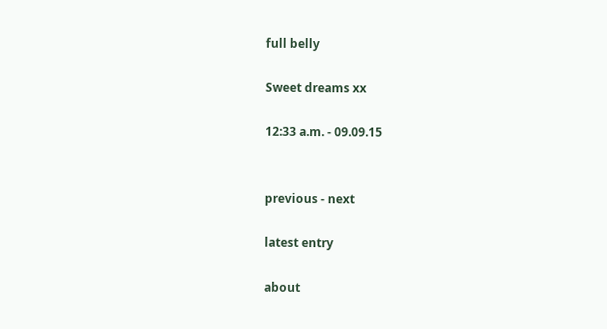full belly

Sweet dreams xx

12:33 a.m. - 09.09.15


previous - next

latest entry

about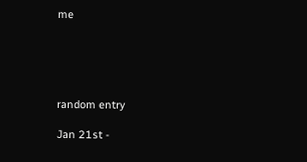me





random entry

Jan 21st -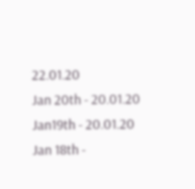22.01.20
Jan 20th - 20.01.20
Jan19th - 20.01.20
Jan 18th -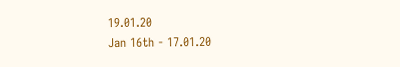19.01.20
Jan 16th - 17.01.20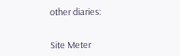other diaries:


Site Meter